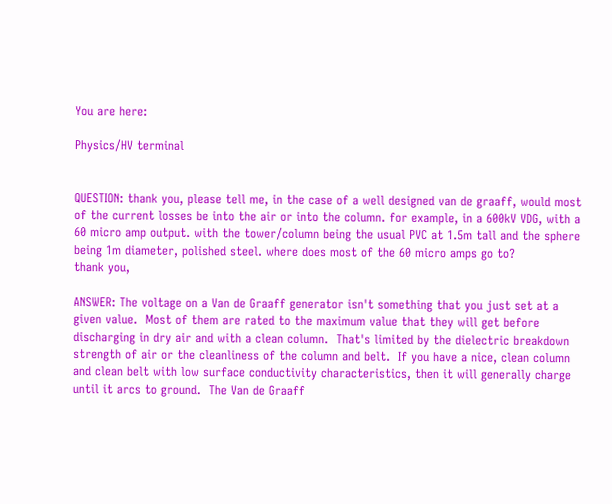You are here:

Physics/HV terminal


QUESTION: thank you, please tell me, in the case of a well designed van de graaff, would most of the current losses be into the air or into the column. for example, in a 600kV VDG, with a 60 micro amp output. with the tower/column being the usual PVC at 1.5m tall and the sphere being 1m diameter, polished steel. where does most of the 60 micro amps go to?
thank you,

ANSWER: The voltage on a Van de Graaff generator isn't something that you just set at a given value.  Most of them are rated to the maximum value that they will get before discharging in dry air and with a clean column.  That's limited by the dielectric breakdown strength of air or the cleanliness of the column and belt.  If you have a nice, clean column and clean belt with low surface conductivity characteristics, then it will generally charge until it arcs to ground.  The Van de Graaff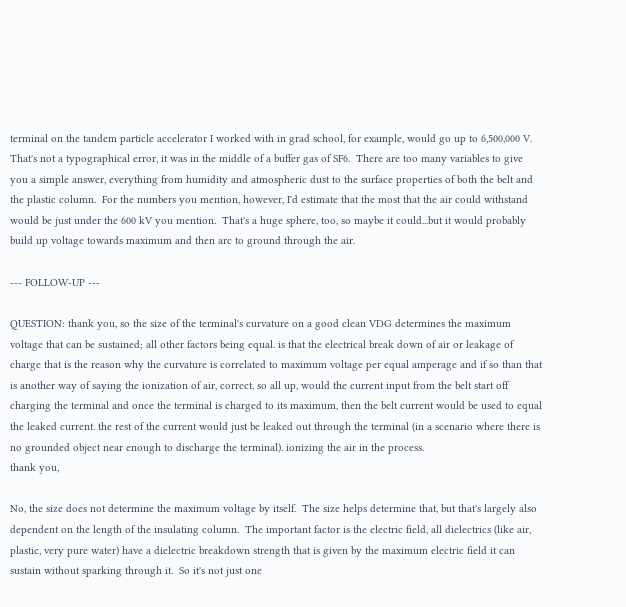terminal on the tandem particle accelerator I worked with in grad school, for example, would go up to 6,500,000 V.  That's not a typographical error, it was in the middle of a buffer gas of SF6.  There are too many variables to give you a simple answer, everything from humidity and atmospheric dust to the surface properties of both the belt and the plastic column.  For the numbers you mention, however, I'd estimate that the most that the air could withstand would be just under the 600 kV you mention.  That's a huge sphere, too, so maybe it could...but it would probably build up voltage towards maximum and then arc to ground through the air.

--- FOLLOW-UP ---

QUESTION: thank you, so the size of the terminal's curvature on a good clean VDG determines the maximum voltage that can be sustained; all other factors being equal. is that the electrical break down of air or leakage of charge that is the reason why the curvature is correlated to maximum voltage per equal amperage and if so than that is another way of saying the ionization of air, correct. so all up, would the current input from the belt start off charging the terminal and once the terminal is charged to its maximum, then the belt current would be used to equal the leaked current. the rest of the current would just be leaked out through the terminal (in a scenario where there is no grounded object near enough to discharge the terminal). ionizing the air in the process.
thank you,

No, the size does not determine the maximum voltage by itself.  The size helps determine that, but that's largely also dependent on the length of the insulating column.  The important factor is the electric field, all dielectrics (like air, plastic, very pure water) have a dielectric breakdown strength that is given by the maximum electric field it can sustain without sparking through it.  So it's not just one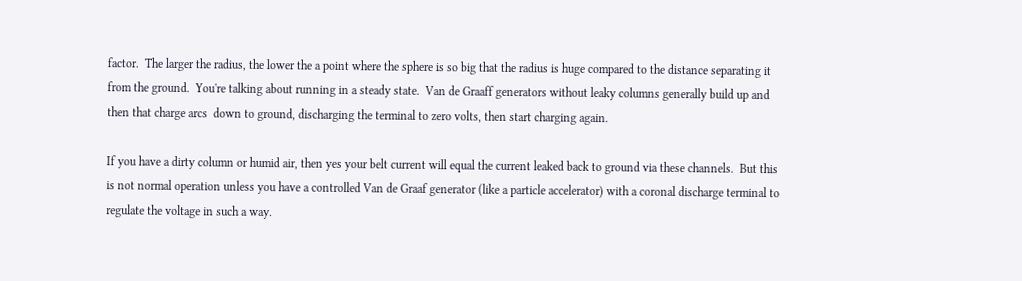factor.  The larger the radius, the lower the a point where the sphere is so big that the radius is huge compared to the distance separating it from the ground.  You're talking about running in a steady state.  Van de Graaff generators without leaky columns generally build up and then that charge arcs  down to ground, discharging the terminal to zero volts, then start charging again.

If you have a dirty column or humid air, then yes your belt current will equal the current leaked back to ground via these channels.  But this is not normal operation unless you have a controlled Van de Graaf generator (like a particle accelerator) with a coronal discharge terminal to regulate the voltage in such a way.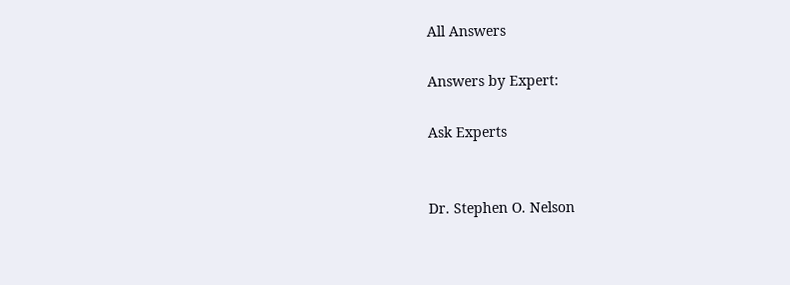All Answers

Answers by Expert:

Ask Experts


Dr. Stephen O. Nelson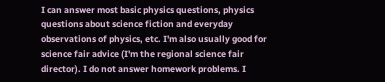I can answer most basic physics questions, physics questions about science fiction and everyday observations of physics, etc. I'm also usually good for science fair advice (I'm the regional science fair director). I do not answer homework problems. I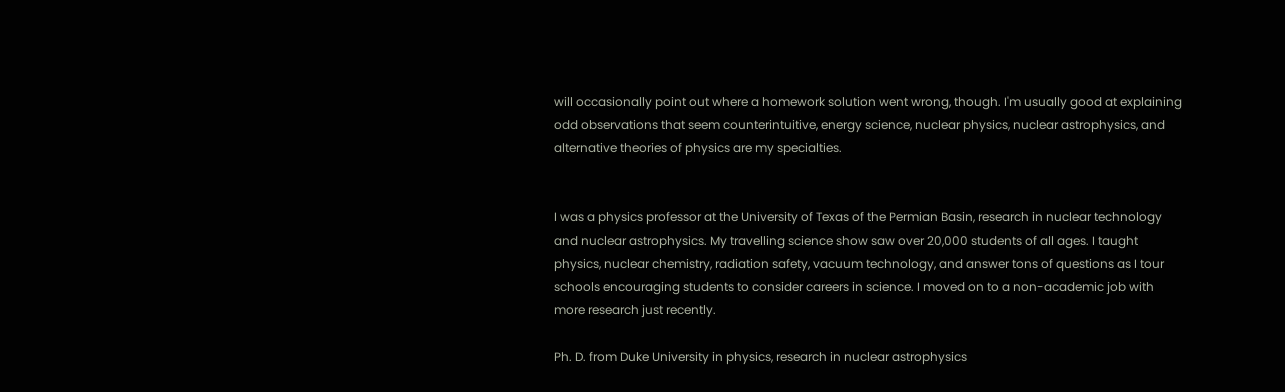will occasionally point out where a homework solution went wrong, though. I'm usually good at explaining odd observations that seem counterintuitive, energy science, nuclear physics, nuclear astrophysics, and alternative theories of physics are my specialties.


I was a physics professor at the University of Texas of the Permian Basin, research in nuclear technology and nuclear astrophysics. My travelling science show saw over 20,000 students of all ages. I taught physics, nuclear chemistry, radiation safety, vacuum technology, and answer tons of questions as I tour schools encouraging students to consider careers in science. I moved on to a non-academic job with more research just recently.

Ph. D. from Duke University in physics, research in nuclear astrophysics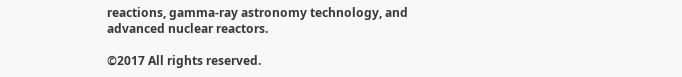reactions, gamma-ray astronomy technology, and advanced nuclear reactors.

©2017 All rights reserved.